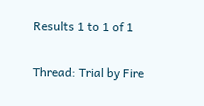Results 1 to 1 of 1

Thread: Trial by Fire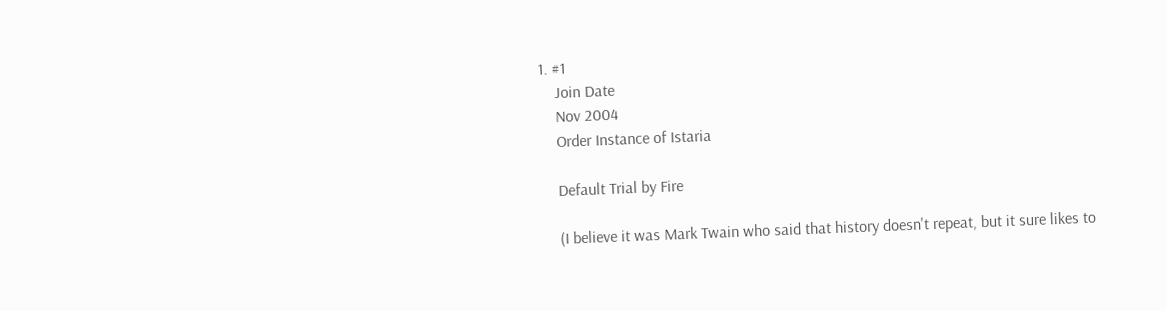1. #1
    Join Date
    Nov 2004
    Order Instance of Istaria

    Default Trial by Fire

    (I believe it was Mark Twain who said that history doesn't repeat, but it sure likes to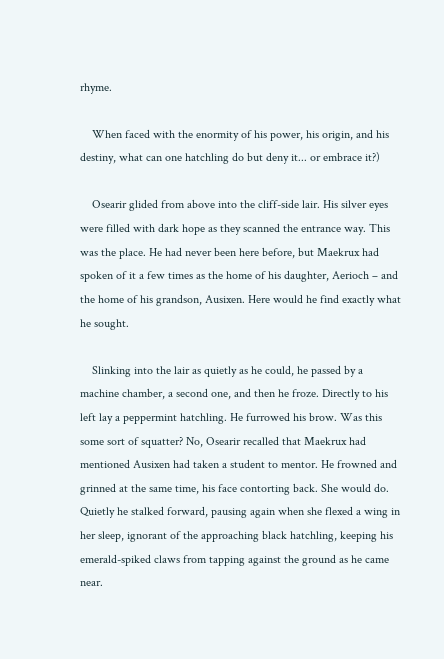rhyme.

    When faced with the enormity of his power, his origin, and his destiny, what can one hatchling do but deny it... or embrace it?)

    Osearir glided from above into the cliff-side lair. His silver eyes were filled with dark hope as they scanned the entrance way. This was the place. He had never been here before, but Maekrux had spoken of it a few times as the home of his daughter, Aerioch – and the home of his grandson, Ausixen. Here would he find exactly what he sought.

    Slinking into the lair as quietly as he could, he passed by a machine chamber, a second one, and then he froze. Directly to his left lay a peppermint hatchling. He furrowed his brow. Was this some sort of squatter? No, Osearir recalled that Maekrux had mentioned Ausixen had taken a student to mentor. He frowned and grinned at the same time, his face contorting back. She would do. Quietly he stalked forward, pausing again when she flexed a wing in her sleep, ignorant of the approaching black hatchling, keeping his emerald-spiked claws from tapping against the ground as he came near.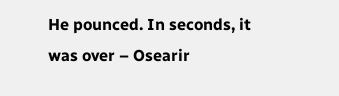He pounced. In seconds, it was over – Osearir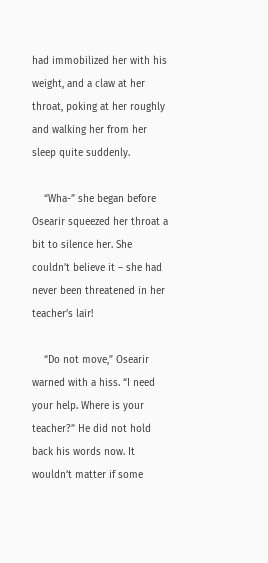had immobilized her with his weight, and a claw at her throat, poking at her roughly and walking her from her sleep quite suddenly.

    “Wha-” she began before Osearir squeezed her throat a bit to silence her. She couldn’t believe it – she had never been threatened in her teacher’s lair!

    “Do not move,” Osearir warned with a hiss. “I need your help. Where is your teacher?” He did not hold back his words now. It wouldn’t matter if some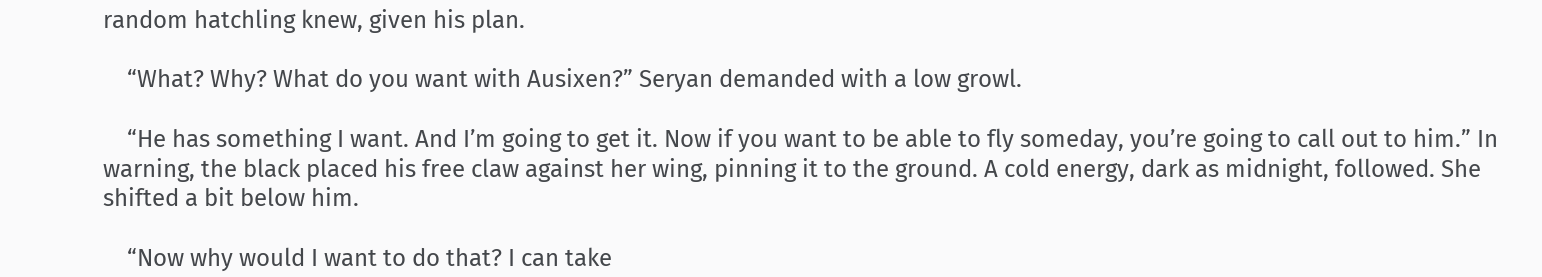random hatchling knew, given his plan.

    “What? Why? What do you want with Ausixen?” Seryan demanded with a low growl.

    “He has something I want. And I’m going to get it. Now if you want to be able to fly someday, you’re going to call out to him.” In warning, the black placed his free claw against her wing, pinning it to the ground. A cold energy, dark as midnight, followed. She shifted a bit below him.

    “Now why would I want to do that? I can take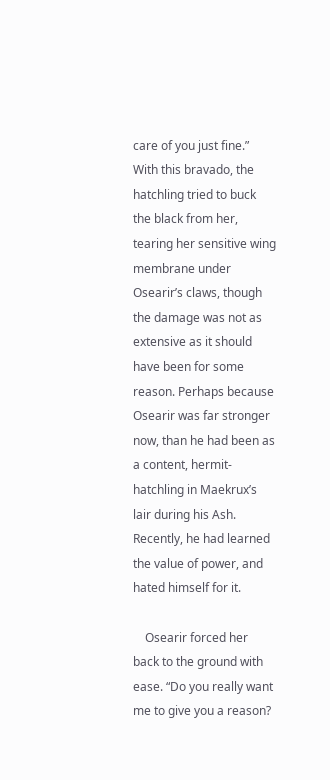care of you just fine.” With this bravado, the hatchling tried to buck the black from her, tearing her sensitive wing membrane under Osearir’s claws, though the damage was not as extensive as it should have been for some reason. Perhaps because Osearir was far stronger now, than he had been as a content, hermit-hatchling in Maekrux’s lair during his Ash. Recently, he had learned the value of power, and hated himself for it.

    Osearir forced her back to the ground with ease. “Do you really want me to give you a reason?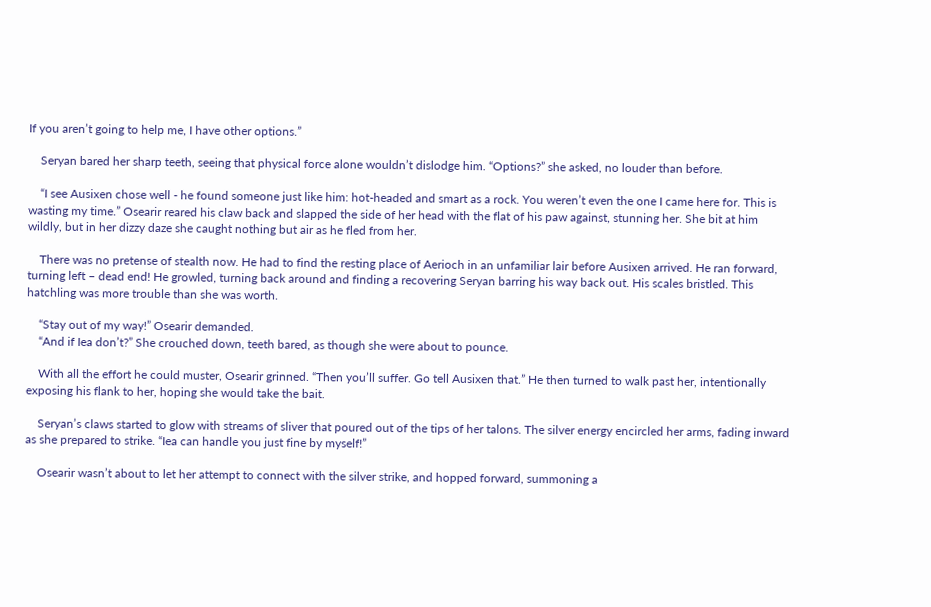If you aren’t going to help me, I have other options.”

    Seryan bared her sharp teeth, seeing that physical force alone wouldn’t dislodge him. “Options?” she asked, no louder than before.

    “I see Ausixen chose well - he found someone just like him: hot-headed and smart as a rock. You weren’t even the one I came here for. This is wasting my time.” Osearir reared his claw back and slapped the side of her head with the flat of his paw against, stunning her. She bit at him wildly, but in her dizzy daze she caught nothing but air as he fled from her.

    There was no pretense of stealth now. He had to find the resting place of Aerioch in an unfamiliar lair before Ausixen arrived. He ran forward, turning left – dead end! He growled, turning back around and finding a recovering Seryan barring his way back out. His scales bristled. This hatchling was more trouble than she was worth.

    “Stay out of my way!” Osearir demanded.
    “And if Iea don’t?” She crouched down, teeth bared, as though she were about to pounce.

    With all the effort he could muster, Osearir grinned. “Then you’ll suffer. Go tell Ausixen that.” He then turned to walk past her, intentionally exposing his flank to her, hoping she would take the bait.

    Seryan’s claws started to glow with streams of sliver that poured out of the tips of her talons. The silver energy encircled her arms, fading inward as she prepared to strike. “Iea can handle you just fine by myself!”

    Osearir wasn’t about to let her attempt to connect with the silver strike, and hopped forward, summoning a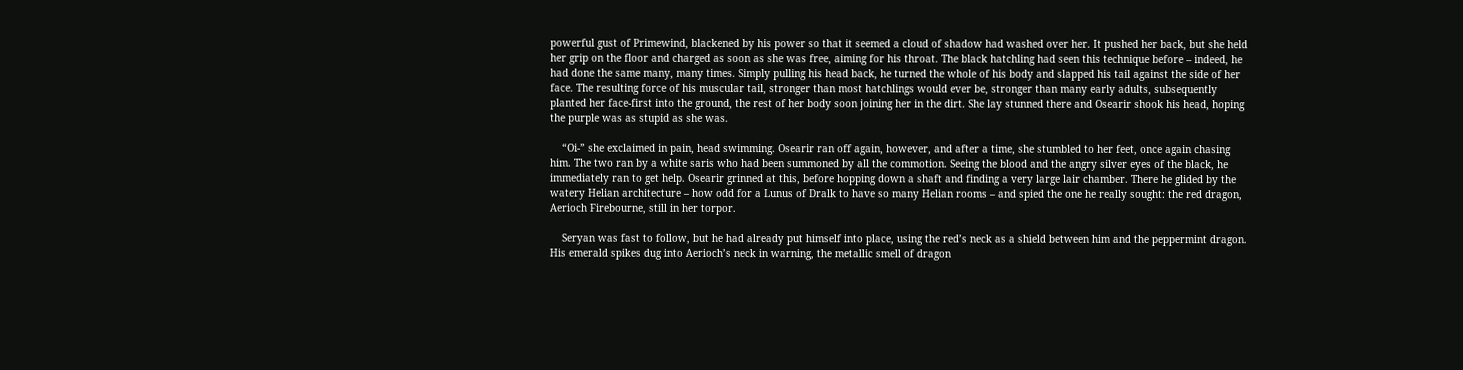powerful gust of Primewind, blackened by his power so that it seemed a cloud of shadow had washed over her. It pushed her back, but she held her grip on the floor and charged as soon as she was free, aiming for his throat. The black hatchling had seen this technique before – indeed, he had done the same many, many times. Simply pulling his head back, he turned the whole of his body and slapped his tail against the side of her face. The resulting force of his muscular tail, stronger than most hatchlings would ever be, stronger than many early adults, subsequently planted her face-first into the ground, the rest of her body soon joining her in the dirt. She lay stunned there and Osearir shook his head, hoping the purple was as stupid as she was.

    “Oi-” she exclaimed in pain, head swimming. Osearir ran off again, however, and after a time, she stumbled to her feet, once again chasing him. The two ran by a white saris who had been summoned by all the commotion. Seeing the blood and the angry silver eyes of the black, he immediately ran to get help. Osearir grinned at this, before hopping down a shaft and finding a very large lair chamber. There he glided by the watery Helian architecture – how odd for a Lunus of Dralk to have so many Helian rooms – and spied the one he really sought: the red dragon, Aerioch Firebourne, still in her torpor.

    Seryan was fast to follow, but he had already put himself into place, using the red’s neck as a shield between him and the peppermint dragon. His emerald spikes dug into Aerioch’s neck in warning, the metallic smell of dragon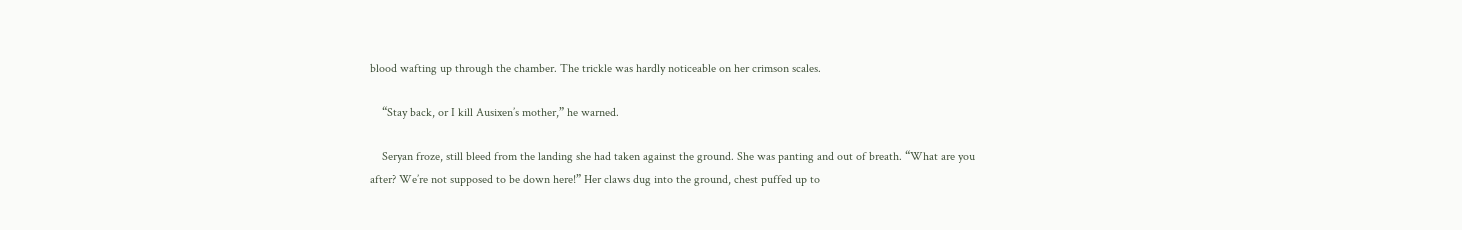blood wafting up through the chamber. The trickle was hardly noticeable on her crimson scales.

    “Stay back, or I kill Ausixen’s mother,” he warned.

    Seryan froze, still bleed from the landing she had taken against the ground. She was panting and out of breath. “What are you after? We’re not supposed to be down here!” Her claws dug into the ground, chest puffed up to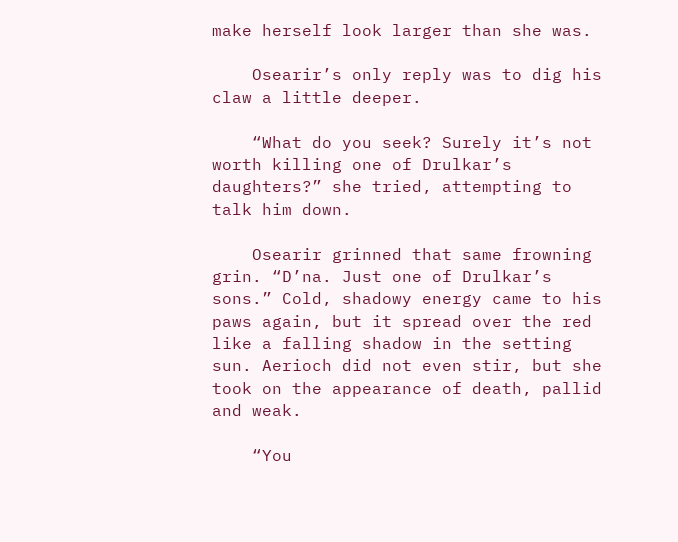make herself look larger than she was.

    Osearir’s only reply was to dig his claw a little deeper.

    “What do you seek? Surely it’s not worth killing one of Drulkar’s daughters?” she tried, attempting to talk him down.

    Osearir grinned that same frowning grin. “D’na. Just one of Drulkar’s sons.” Cold, shadowy energy came to his paws again, but it spread over the red like a falling shadow in the setting sun. Aerioch did not even stir, but she took on the appearance of death, pallid and weak.

    “You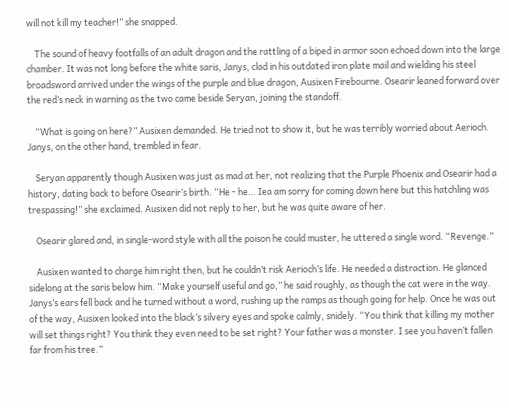will not kill my teacher!” she snapped.

    The sound of heavy footfalls of an adult dragon and the rattling of a biped in armor soon echoed down into the large chamber. It was not long before the white saris, Janys, clad in his outdated iron plate mail and wielding his steel broadsword arrived under the wings of the purple and blue dragon, Ausixen Firebourne. Osearir leaned forward over the red’s neck in warning as the two came beside Seryan, joining the standoff.

    “What is going on here?” Ausixen demanded. He tried not to show it, but he was terribly worried about Aerioch. Janys, on the other hand, trembled in fear.

    Seryan apparently though Ausixen was just as mad at her, not realizing that the Purple Phoenix and Osearir had a history, dating back to before Osearir’s birth. “He - he… Iea am sorry for coming down here but this hatchling was trespassing!” she exclaimed. Ausixen did not reply to her, but he was quite aware of her.

    Osearir glared and, in single-word style with all the poison he could muster, he uttered a single word. “Revenge.”

    Ausixen wanted to charge him right then, but he couldn’t risk Aerioch’s life. He needed a distraction. He glanced sidelong at the saris below him. “Make yourself useful and go,” he said roughly, as though the cat were in the way. Janys’s ears fell back and he turned without a word, rushing up the ramps as though going for help. Once he was out of the way, Ausixen looked into the black’s silvery eyes and spoke calmly, snidely. “You think that killing my mother will set things right? You think they even need to be set right? Your father was a monster. I see you haven’t fallen far from his tree.”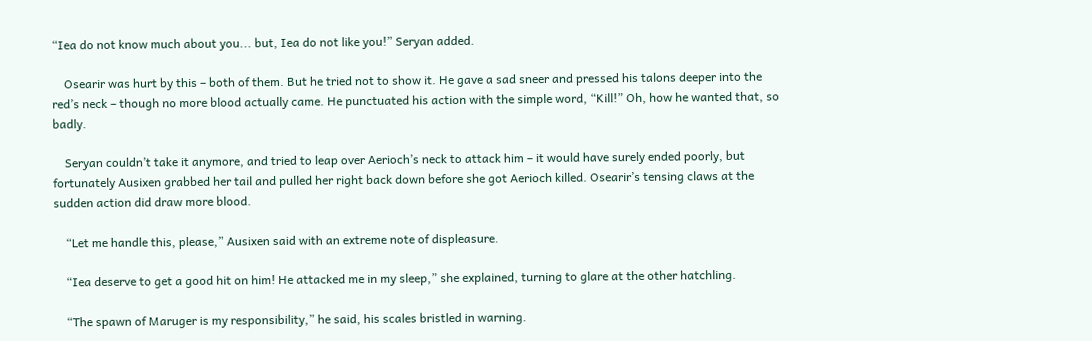“Iea do not know much about you... but, Iea do not like you!” Seryan added.

    Osearir was hurt by this – both of them. But he tried not to show it. He gave a sad sneer and pressed his talons deeper into the red’s neck – though no more blood actually came. He punctuated his action with the simple word, “Kill!” Oh, how he wanted that, so badly.

    Seryan couldn’t take it anymore, and tried to leap over Aerioch’s neck to attack him – it would have surely ended poorly, but fortunately Ausixen grabbed her tail and pulled her right back down before she got Aerioch killed. Osearir’s tensing claws at the sudden action did draw more blood.

    “Let me handle this, please,” Ausixen said with an extreme note of displeasure.

    “Iea deserve to get a good hit on him! He attacked me in my sleep,” she explained, turning to glare at the other hatchling.

    “The spawn of Maruger is my responsibility,” he said, his scales bristled in warning.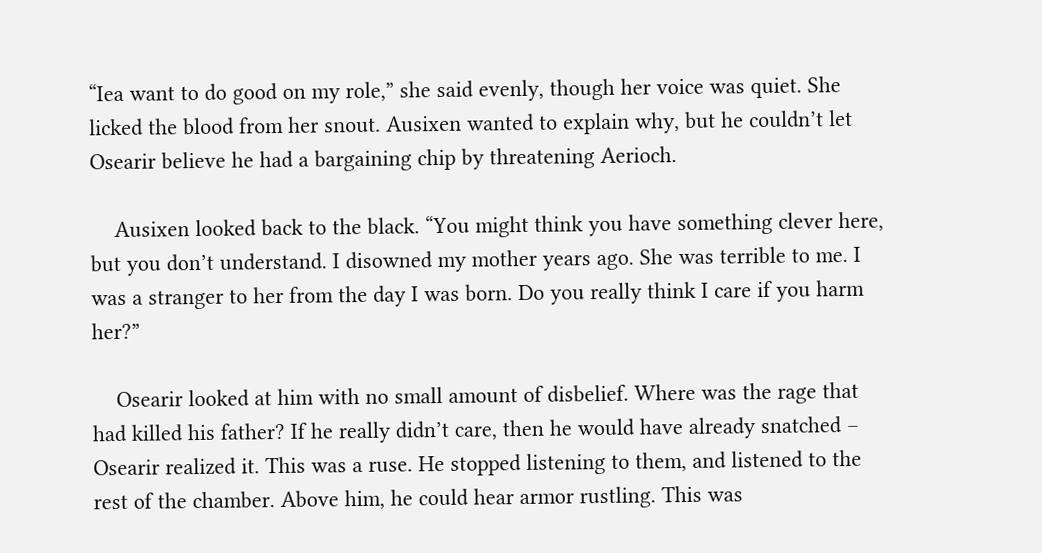“Iea want to do good on my role,” she said evenly, though her voice was quiet. She licked the blood from her snout. Ausixen wanted to explain why, but he couldn’t let Osearir believe he had a bargaining chip by threatening Aerioch.

    Ausixen looked back to the black. “You might think you have something clever here, but you don’t understand. I disowned my mother years ago. She was terrible to me. I was a stranger to her from the day I was born. Do you really think I care if you harm her?”

    Osearir looked at him with no small amount of disbelief. Where was the rage that had killed his father? If he really didn’t care, then he would have already snatched – Osearir realized it. This was a ruse. He stopped listening to them, and listened to the rest of the chamber. Above him, he could hear armor rustling. This was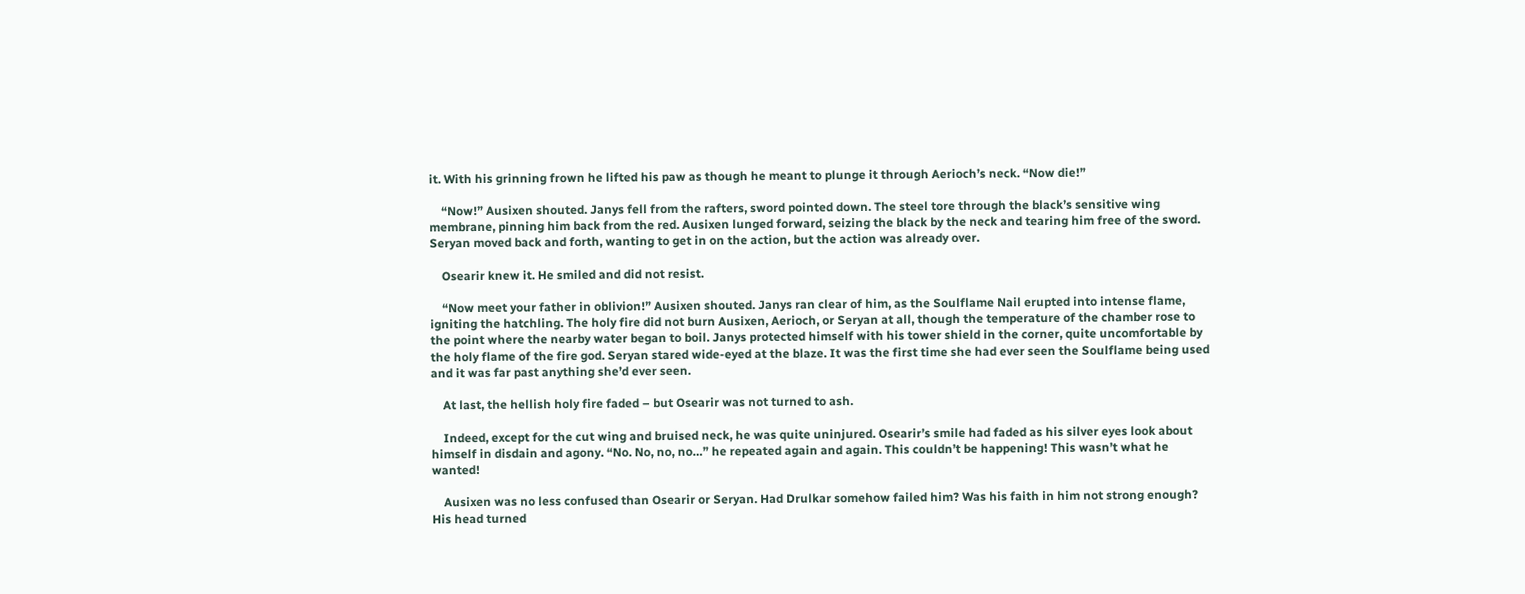it. With his grinning frown he lifted his paw as though he meant to plunge it through Aerioch’s neck. “Now die!”

    “Now!” Ausixen shouted. Janys fell from the rafters, sword pointed down. The steel tore through the black’s sensitive wing membrane, pinning him back from the red. Ausixen lunged forward, seizing the black by the neck and tearing him free of the sword. Seryan moved back and forth, wanting to get in on the action, but the action was already over.

    Osearir knew it. He smiled and did not resist.

    “Now meet your father in oblivion!” Ausixen shouted. Janys ran clear of him, as the Soulflame Nail erupted into intense flame, igniting the hatchling. The holy fire did not burn Ausixen, Aerioch, or Seryan at all, though the temperature of the chamber rose to the point where the nearby water began to boil. Janys protected himself with his tower shield in the corner, quite uncomfortable by the holy flame of the fire god. Seryan stared wide-eyed at the blaze. It was the first time she had ever seen the Soulflame being used and it was far past anything she’d ever seen.

    At last, the hellish holy fire faded – but Osearir was not turned to ash.

    Indeed, except for the cut wing and bruised neck, he was quite uninjured. Osearir’s smile had faded as his silver eyes look about himself in disdain and agony. “No. No, no, no…” he repeated again and again. This couldn’t be happening! This wasn’t what he wanted!

    Ausixen was no less confused than Osearir or Seryan. Had Drulkar somehow failed him? Was his faith in him not strong enough? His head turned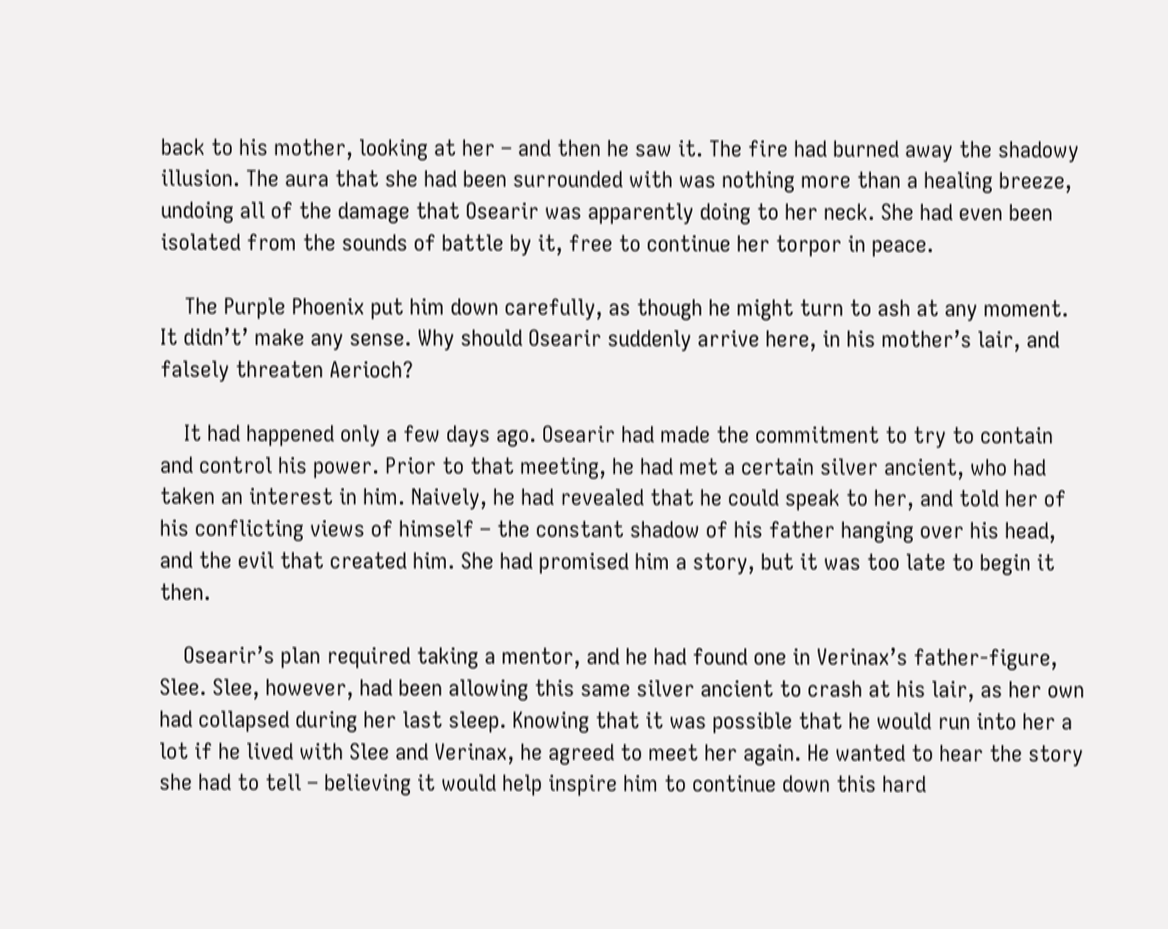back to his mother, looking at her – and then he saw it. The fire had burned away the shadowy illusion. The aura that she had been surrounded with was nothing more than a healing breeze, undoing all of the damage that Osearir was apparently doing to her neck. She had even been isolated from the sounds of battle by it, free to continue her torpor in peace.

    The Purple Phoenix put him down carefully, as though he might turn to ash at any moment. It didn’t’ make any sense. Why should Osearir suddenly arrive here, in his mother’s lair, and falsely threaten Aerioch?

    It had happened only a few days ago. Osearir had made the commitment to try to contain and control his power. Prior to that meeting, he had met a certain silver ancient, who had taken an interest in him. Naively, he had revealed that he could speak to her, and told her of his conflicting views of himself – the constant shadow of his father hanging over his head, and the evil that created him. She had promised him a story, but it was too late to begin it then.

    Osearir’s plan required taking a mentor, and he had found one in Verinax’s father-figure, Slee. Slee, however, had been allowing this same silver ancient to crash at his lair, as her own had collapsed during her last sleep. Knowing that it was possible that he would run into her a lot if he lived with Slee and Verinax, he agreed to meet her again. He wanted to hear the story she had to tell – believing it would help inspire him to continue down this hard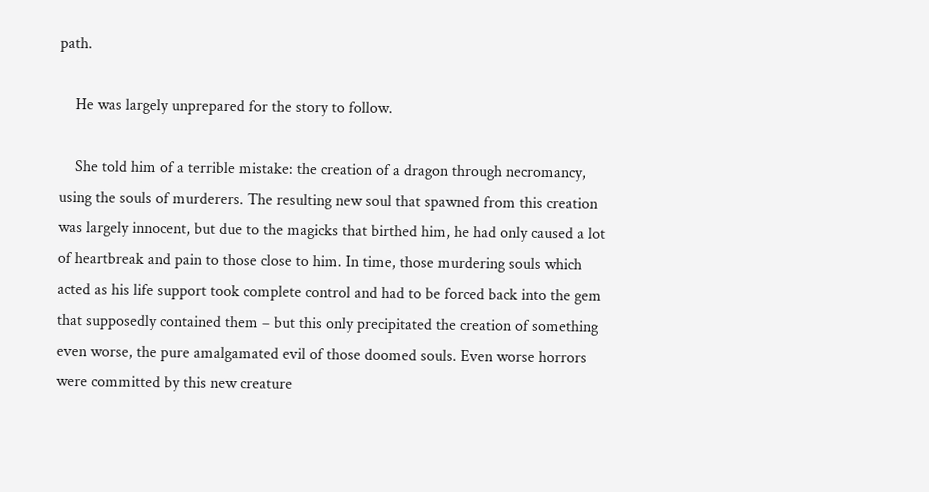path.

    He was largely unprepared for the story to follow.

    She told him of a terrible mistake: the creation of a dragon through necromancy, using the souls of murderers. The resulting new soul that spawned from this creation was largely innocent, but due to the magicks that birthed him, he had only caused a lot of heartbreak and pain to those close to him. In time, those murdering souls which acted as his life support took complete control and had to be forced back into the gem that supposedly contained them – but this only precipitated the creation of something even worse, the pure amalgamated evil of those doomed souls. Even worse horrors were committed by this new creature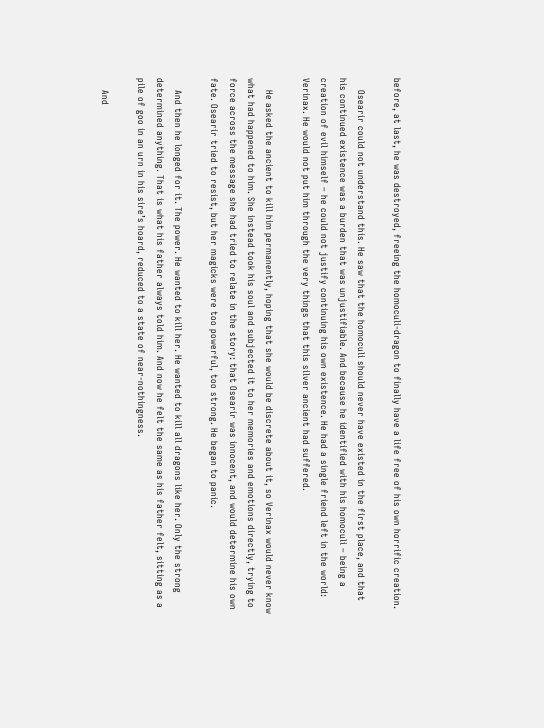before, at last, he was destroyed, freeing the homoculi-dragon to finally have a life free of his own horrific creation.

    Osearir could not understand this. He saw that the homoculi should never have existed in the first place, and that his continued existence was a burden that was unjustifiable. And because he identified with his homoculi – being a creation of evil himself – he could not justify continuing his own existence. He had a single friend left in the world: Verinax. He would not put him through the very things that this silver ancient had suffered.

    He asked the ancient to kill him permanently, hoping that she would be discrete about it, so Verinax would never know what had happened to him. She instead took his soul and subjected it to her memories and emotions directly, trying to force across the message she had tried to relate in the story: that Osearir was innocent, and would determine his own fate. Osearir tried to resist, but her magicks were too powerful, too strong. He began to panic.

    And then he longed for it. The power. He wanted to kill her. He wanted to kill all dragons like her. Only the strong determined anything. That is what his father always told him. And now he felt the same as his father felt, sitting as a pile of goo in an urn in his sire’s hoard, reduced to a state of near-nothingness.

    And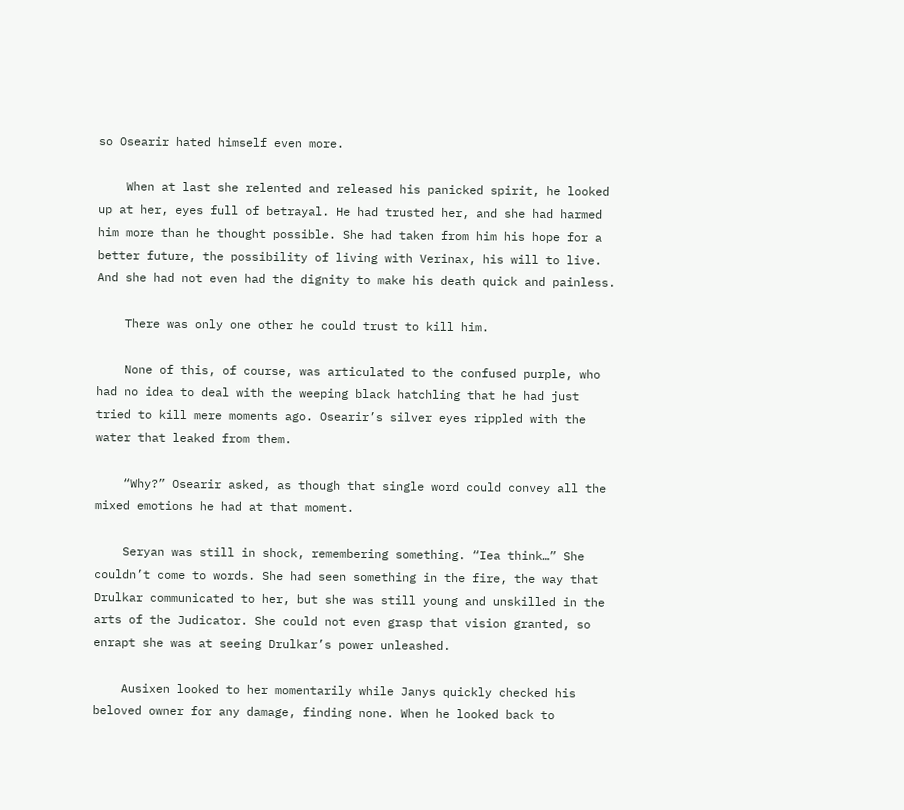so Osearir hated himself even more.

    When at last she relented and released his panicked spirit, he looked up at her, eyes full of betrayal. He had trusted her, and she had harmed him more than he thought possible. She had taken from him his hope for a better future, the possibility of living with Verinax, his will to live. And she had not even had the dignity to make his death quick and painless.

    There was only one other he could trust to kill him.

    None of this, of course, was articulated to the confused purple, who had no idea to deal with the weeping black hatchling that he had just tried to kill mere moments ago. Osearir’s silver eyes rippled with the water that leaked from them.

    “Why?” Osearir asked, as though that single word could convey all the mixed emotions he had at that moment.

    Seryan was still in shock, remembering something. “Iea think…” She couldn’t come to words. She had seen something in the fire, the way that Drulkar communicated to her, but she was still young and unskilled in the arts of the Judicator. She could not even grasp that vision granted, so enrapt she was at seeing Drulkar’s power unleashed.

    Ausixen looked to her momentarily while Janys quickly checked his beloved owner for any damage, finding none. When he looked back to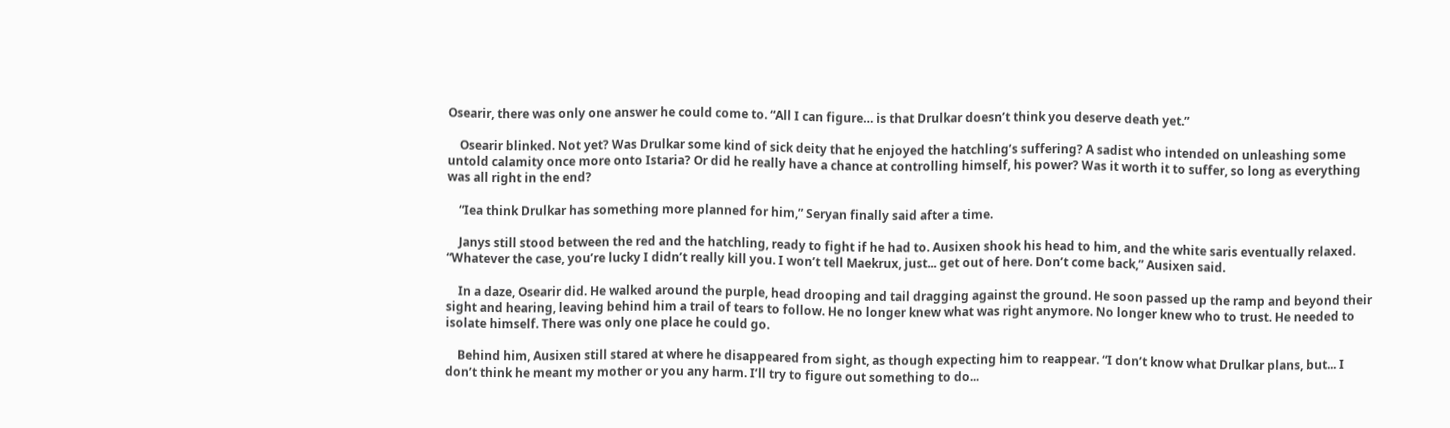Osearir, there was only one answer he could come to. “All I can figure… is that Drulkar doesn’t think you deserve death yet.”

    Osearir blinked. Not yet? Was Drulkar some kind of sick deity that he enjoyed the hatchling’s suffering? A sadist who intended on unleashing some untold calamity once more onto Istaria? Or did he really have a chance at controlling himself, his power? Was it worth it to suffer, so long as everything was all right in the end?

    “Iea think Drulkar has something more planned for him,” Seryan finally said after a time.

    Janys still stood between the red and the hatchling, ready to fight if he had to. Ausixen shook his head to him, and the white saris eventually relaxed. “Whatever the case, you’re lucky I didn’t really kill you. I won’t tell Maekrux, just... get out of here. Don’t come back,” Ausixen said.

    In a daze, Osearir did. He walked around the purple, head drooping and tail dragging against the ground. He soon passed up the ramp and beyond their sight and hearing, leaving behind him a trail of tears to follow. He no longer knew what was right anymore. No longer knew who to trust. He needed to isolate himself. There was only one place he could go.

    Behind him, Ausixen still stared at where he disappeared from sight, as though expecting him to reappear. “I don’t know what Drulkar plans, but... I don’t think he meant my mother or you any harm. I’ll try to figure out something to do...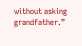without asking grandfather.”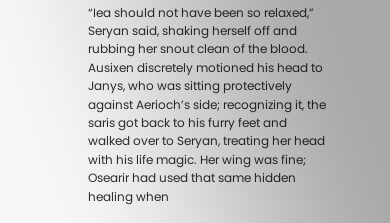“Iea should not have been so relaxed,” Seryan said, shaking herself off and rubbing her snout clean of the blood. Ausixen discretely motioned his head to Janys, who was sitting protectively against Aerioch’s side; recognizing it, the saris got back to his furry feet and walked over to Seryan, treating her head with his life magic. Her wing was fine; Osearir had used that same hidden healing when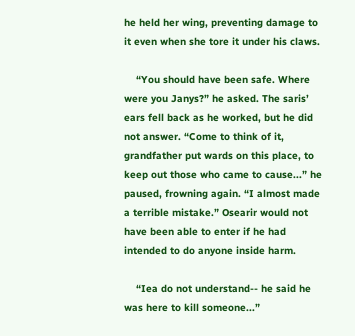he held her wing, preventing damage to it even when she tore it under his claws.

    “You should have been safe. Where were you Janys?” he asked. The saris’ ears fell back as he worked, but he did not answer. “Come to think of it, grandfather put wards on this place, to keep out those who came to cause...” he paused, frowning again. “I almost made a terrible mistake.” Osearir would not have been able to enter if he had intended to do anyone inside harm.

    “Iea do not understand-- he said he was here to kill someone...”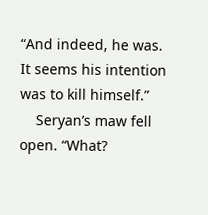“And indeed, he was. It seems his intention was to kill himself.”
    Seryan’s maw fell open. “What?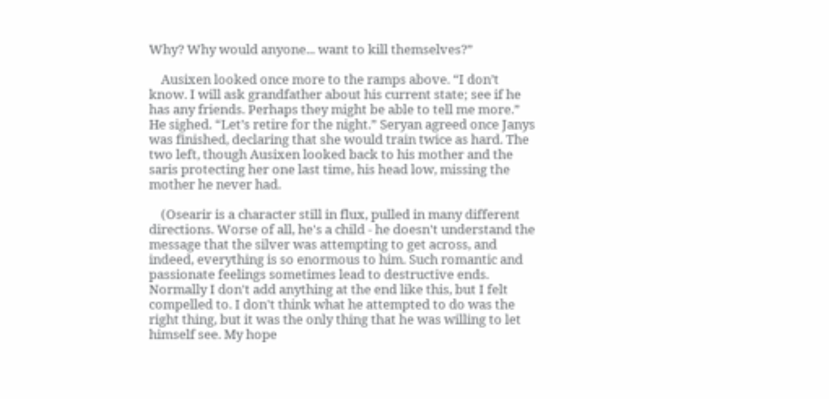Why? Why would anyone... want to kill themselves?”

    Ausixen looked once more to the ramps above. “I don’t know. I will ask grandfather about his current state; see if he has any friends. Perhaps they might be able to tell me more.” He sighed. “Let’s retire for the night.” Seryan agreed once Janys was finished, declaring that she would train twice as hard. The two left, though Ausixen looked back to his mother and the saris protecting her one last time, his head low, missing the mother he never had.

    (Osearir is a character still in flux, pulled in many different directions. Worse of all, he's a child - he doesn't understand the message that the silver was attempting to get across, and indeed, everything is so enormous to him. Such romantic and passionate feelings sometimes lead to destructive ends. Normally I don't add anything at the end like this, but I felt compelled to. I don't think what he attempted to do was the right thing, but it was the only thing that he was willing to let himself see. My hope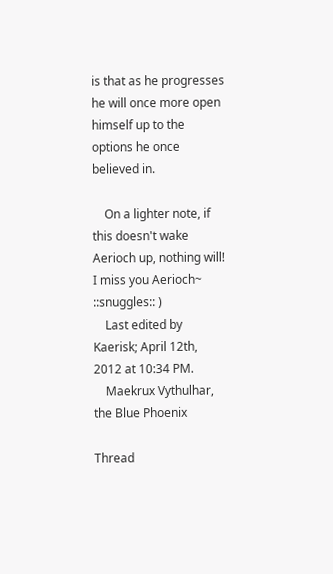is that as he progresses he will once more open himself up to the options he once believed in.

    On a lighter note, if this doesn't wake Aerioch up, nothing will! I miss you Aerioch~ ::snuggles:: )
    Last edited by Kaerisk; April 12th, 2012 at 10:34 PM.
    Maekrux Vythulhar, the Blue Phoenix

Thread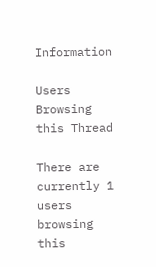Information

Users Browsing this Thread

There are currently 1 users browsing this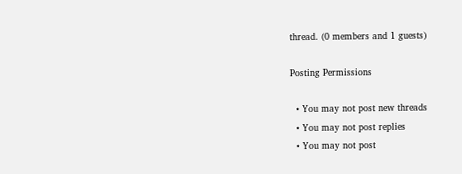thread. (0 members and 1 guests)

Posting Permissions

  • You may not post new threads
  • You may not post replies
  • You may not post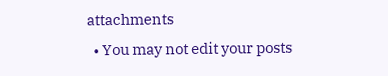attachments
  • You may not edit your posts